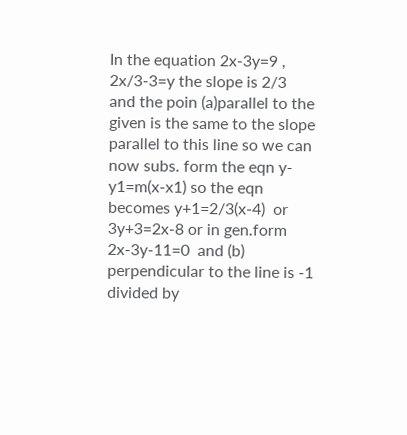In the equation 2x-3y=9 , 2x/3-3=y the slope is 2/3  and the poin (a)parallel to the given is the same to the slope parallel to this line so we can now subs. form the eqn y-y1=m(x-x1) so the eqn becomes y+1=2/3(x-4)  or 3y+3=2x-8 or in gen.form 2x-3y-11=0  and (b) perpendicular to the line is -1 divided by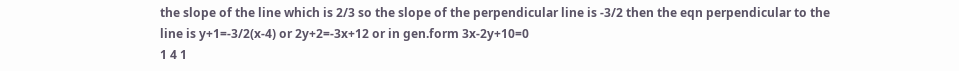the slope of the line which is 2/3 so the slope of the perpendicular line is -3/2 then the eqn perpendicular to the line is y+1=-3/2(x-4) or 2y+2=-3x+12 or in gen.form 3x-2y+10=0
1 4 1